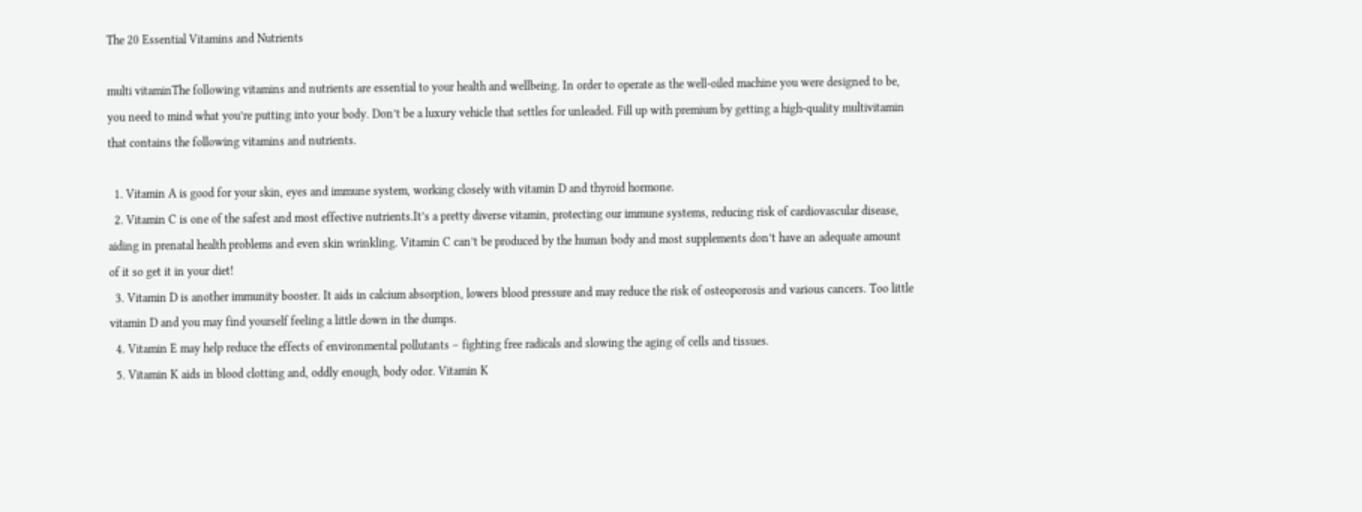The 20 Essential Vitamins and Nutrients

multi vitaminThe following vitamins and nutrients are essential to your health and wellbeing. In order to operate as the well-oiled machine you were designed to be, you need to mind what you’re putting into your body. Don’t be a luxury vehicle that settles for unleaded. Fill up with premium by getting a high-quality multivitamin that contains the following vitamins and nutrients.

  1. Vitamin A is good for your skin, eyes and immune system, working closely with vitamin D and thyroid hormone.
  2. Vitamin C is one of the safest and most effective nutrients.It’s a pretty diverse vitamin, protecting our immune systems, reducing risk of cardiovascular disease, aiding in prenatal health problems and even skin wrinkling. Vitamin C can’t be produced by the human body and most supplements don’t have an adequate amount of it so get it in your diet!
  3. Vitamin D is another immunity booster. It aids in calcium absorption, lowers blood pressure and may reduce the risk of osteoporosis and various cancers. Too little vitamin D and you may find yourself feeling a little down in the dumps.
  4. Vitamin E may help reduce the effects of environmental pollutants – fighting free radicals and slowing the aging of cells and tissues.
  5. Vitamin K aids in blood clotting and, oddly enough, body odor. Vitamin K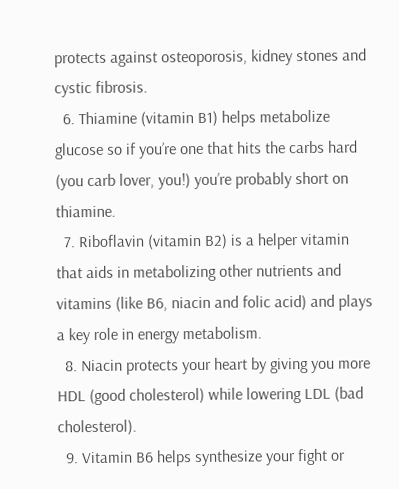protects against osteoporosis, kidney stones and cystic fibrosis.
  6. Thiamine (vitamin B1) helps metabolize glucose so if you’re one that hits the carbs hard (you carb lover, you!) you’re probably short on thiamine.
  7. Riboflavin (vitamin B2) is a helper vitamin that aids in metabolizing other nutrients and vitamins (like B6, niacin and folic acid) and plays a key role in energy metabolism.
  8. Niacin protects your heart by giving you more HDL (good cholesterol) while lowering LDL (bad cholesterol).
  9. Vitamin B6 helps synthesize your fight or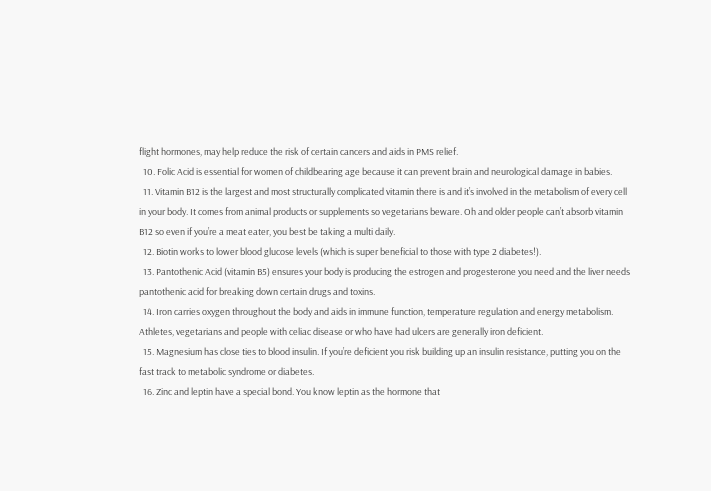flight hormones, may help reduce the risk of certain cancers and aids in PMS relief.
  10. Folic Acid is essential for women of childbearing age because it can prevent brain and neurological damage in babies.
  11. Vitamin B12 is the largest and most structurally complicated vitamin there is and it’s involved in the metabolism of every cell in your body. It comes from animal products or supplements so vegetarians beware. Oh and older people can’t absorb vitamin B12 so even if you’re a meat eater, you best be taking a multi daily.
  12. Biotin works to lower blood glucose levels (which is super beneficial to those with type 2 diabetes!).
  13. Pantothenic Acid (vitamin B5) ensures your body is producing the estrogen and progesterone you need and the liver needs pantothenic acid for breaking down certain drugs and toxins.
  14. Iron carries oxygen throughout the body and aids in immune function, temperature regulation and energy metabolism. Athletes, vegetarians and people with celiac disease or who have had ulcers are generally iron deficient.
  15. Magnesium has close ties to blood insulin. If you’re deficient you risk building up an insulin resistance, putting you on the fast track to metabolic syndrome or diabetes.
  16. Zinc and leptin have a special bond. You know leptin as the hormone that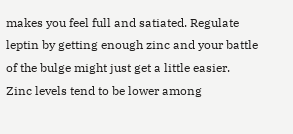makes you feel full and satiated. Regulate leptin by getting enough zinc and your battle of the bulge might just get a little easier. Zinc levels tend to be lower among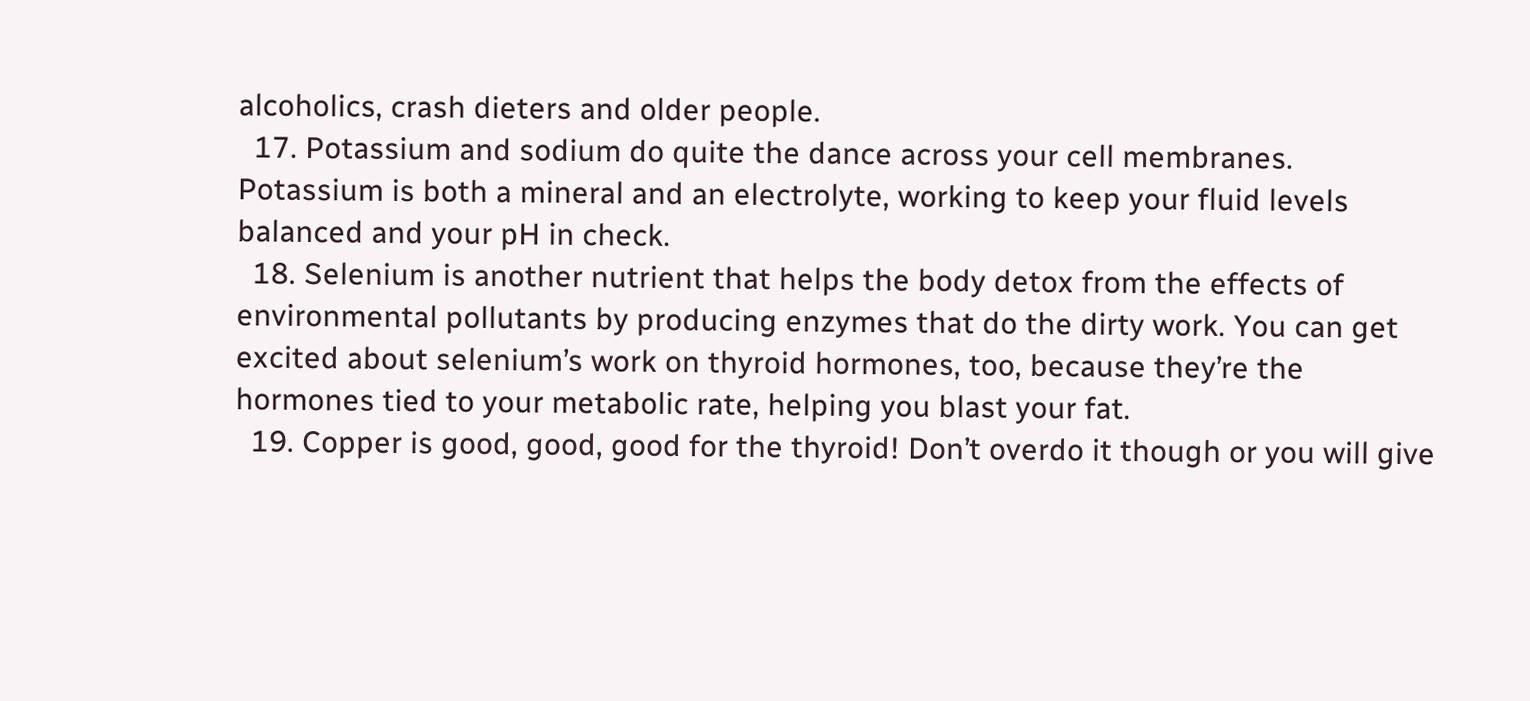alcoholics, crash dieters and older people.
  17. Potassium and sodium do quite the dance across your cell membranes. Potassium is both a mineral and an electrolyte, working to keep your fluid levels balanced and your pH in check.
  18. Selenium is another nutrient that helps the body detox from the effects of environmental pollutants by producing enzymes that do the dirty work. You can get excited about selenium’s work on thyroid hormones, too, because they’re the hormones tied to your metabolic rate, helping you blast your fat.
  19. Copper is good, good, good for the thyroid! Don’t overdo it though or you will give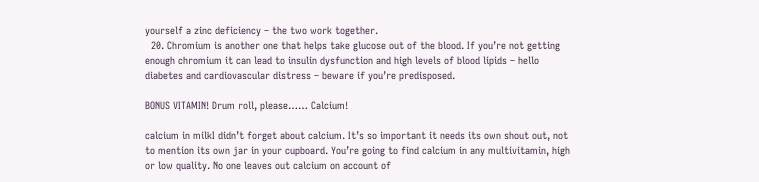yourself a zinc deficiency – the two work together.
  20. Chromium is another one that helps take glucose out of the blood. If you’re not getting enough chromium it can lead to insulin dysfunction and high levels of blood lipids – hello diabetes and cardiovascular distress – beware if you’re predisposed.

BONUS VITAMIN! Drum roll, please…… Calcium!

calcium in milkI didn’t forget about calcium. It’s so important it needs its own shout out, not to mention its own jar in your cupboard. You’re going to find calcium in any multivitamin, high or low quality. No one leaves out calcium on account of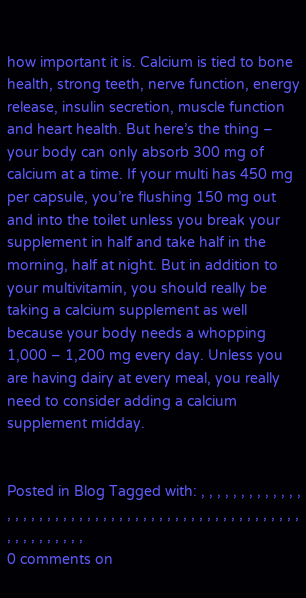how important it is. Calcium is tied to bone health, strong teeth, nerve function, energy release, insulin secretion, muscle function and heart health. But here’s the thing – your body can only absorb 300 mg of calcium at a time. If your multi has 450 mg per capsule, you’re flushing 150 mg out and into the toilet unless you break your supplement in half and take half in the morning, half at night. But in addition to your multivitamin, you should really be taking a calcium supplement as well because your body needs a whopping 1,000 – 1,200 mg every day. Unless you are having dairy at every meal, you really need to consider adding a calcium supplement midday.


Posted in Blog Tagged with: , , , , , , , , , , , , , , , , , , , , , , , , , , , , , , , , , , , , , , , , , , , , , , , , , , , , , , , , , , , ,
0 comments on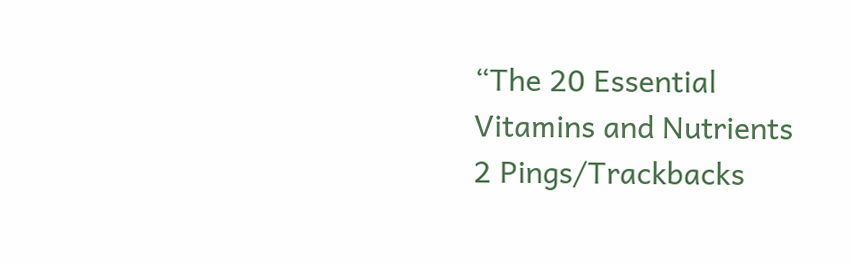“The 20 Essential Vitamins and Nutrients
2 Pings/Trackbacks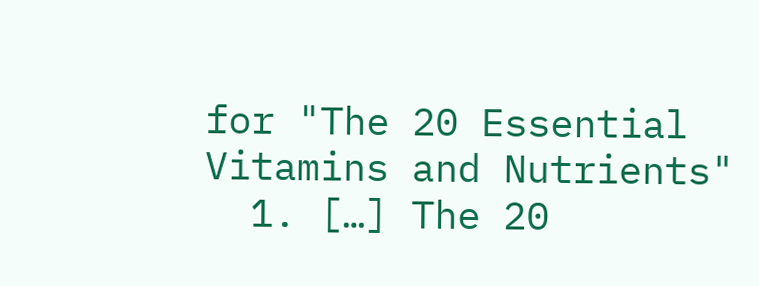for "The 20 Essential Vitamins and Nutrients"
  1. […] The 20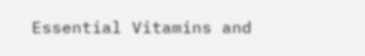Essential Vitamins and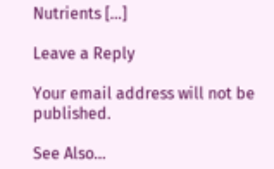Nutrients […]

Leave a Reply

Your email address will not be published.

See Also…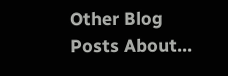Other Blog Posts About…